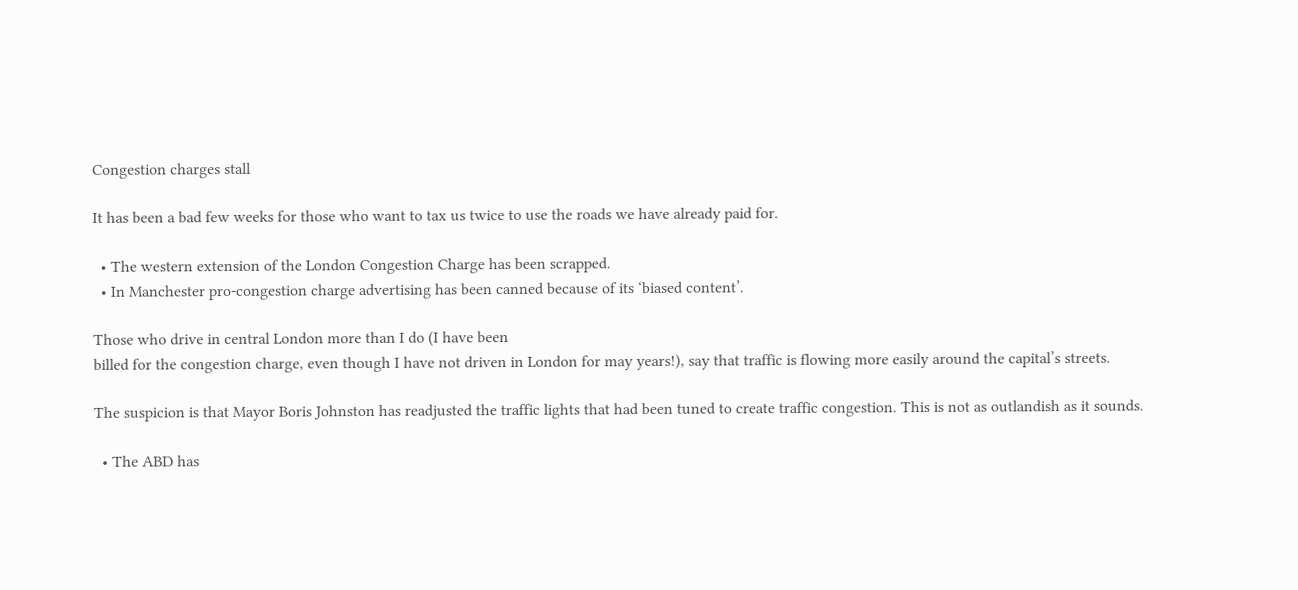Congestion charges stall

It has been a bad few weeks for those who want to tax us twice to use the roads we have already paid for.

  • The western extension of the London Congestion Charge has been scrapped.
  • In Manchester pro-congestion charge advertising has been canned because of its ‘biased content’.

Those who drive in central London more than I do (I have been
billed for the congestion charge, even though I have not driven in London for may years!), say that traffic is flowing more easily around the capital’s streets.

The suspicion is that Mayor Boris Johnston has readjusted the traffic lights that had been tuned to create traffic congestion. This is not as outlandish as it sounds.

  • The ABD has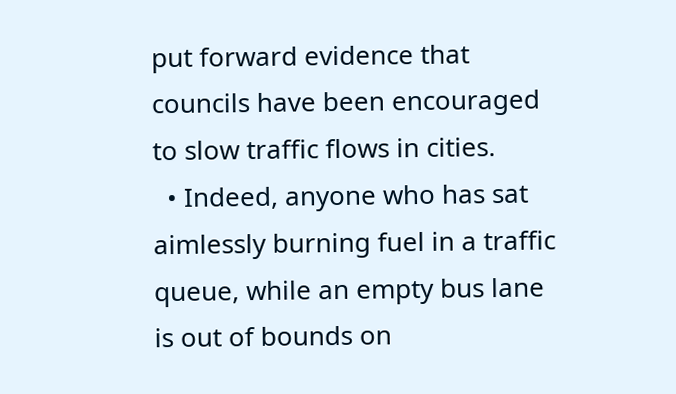put forward evidence that councils have been encouraged to slow traffic flows in cities.
  • Indeed, anyone who has sat aimlessly burning fuel in a traffic queue, while an empty bus lane is out of bounds on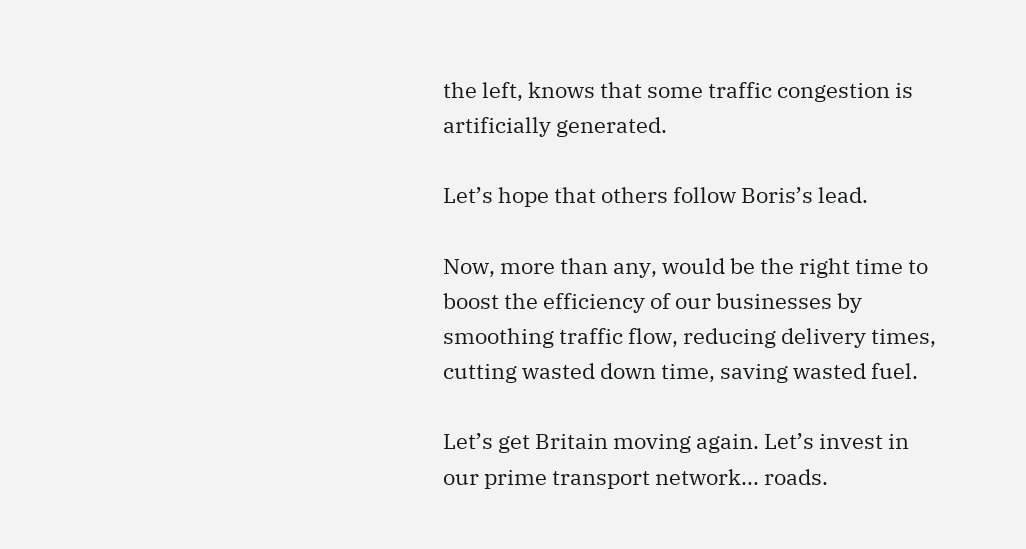the left, knows that some traffic congestion is artificially generated.

Let’s hope that others follow Boris’s lead.

Now, more than any, would be the right time to boost the efficiency of our businesses by smoothing traffic flow, reducing delivery times, cutting wasted down time, saving wasted fuel.

Let’s get Britain moving again. Let’s invest in our prime transport network... roads.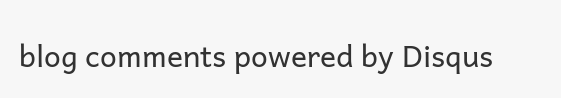blog comments powered by Disqus